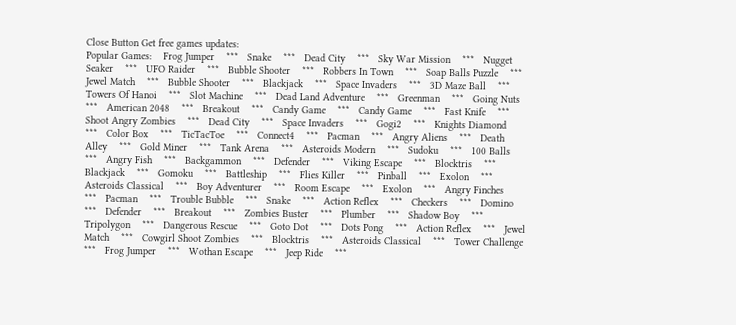Close Button Get free games updates:
Popular Games:    Frog Jumper    ***   Snake    ***   Dead City    ***   Sky War Mission    ***   Nugget Seaker    ***   UFO Raider    ***   Bubble Shooter    ***   Robbers In Town    ***   Soap Balls Puzzle    ***   Jewel Match    ***   Bubble Shooter    ***   Blackjack    ***   Space Invaders    ***   3D Maze Ball    ***   Towers Of Hanoi    ***   Slot Machine    ***   Dead Land Adventure    ***   Greenman    ***   Going Nuts    ***   American 2048    ***   Breakout    ***   Candy Game    ***   Candy Game    ***   Fast Knife    ***   Shoot Angry Zombies    ***   Dead City    ***   Space Invaders    ***   Gogi2    ***   Knights Diamond    ***   Color Box    ***   TicTacToe    ***   Connect4    ***   Pacman    ***   Angry Aliens    ***   Death Alley    ***   Gold Miner    ***   Tank Arena    ***   Asteroids Modern    ***   Sudoku    ***   100 Balls    ***   Angry Fish    ***   Backgammon    ***   Defender    ***   Viking Escape    ***   Blocktris    ***   Blackjack    ***   Gomoku    ***   Battleship    ***   Flies Killer    ***   Pinball    ***   Exolon    ***   Asteroids Classical    ***   Boy Adventurer    ***   Room Escape    ***   Exolon    ***   Angry Finches    ***   Pacman    ***   Trouble Bubble    ***   Snake    ***   Action Reflex    ***   Checkers    ***   Domino    ***   Defender    ***   Breakout    ***   Zombies Buster    ***   Plumber    ***   Shadow Boy    ***   Tripolygon    ***   Dangerous Rescue    ***   Goto Dot    ***   Dots Pong    ***   Action Reflex    ***   Jewel Match    ***   Cowgirl Shoot Zombies    ***   Blocktris    ***   Asteroids Classical    ***   Tower Challenge    ***   Frog Jumper    ***   Wothan Escape    ***   Jeep Ride    ***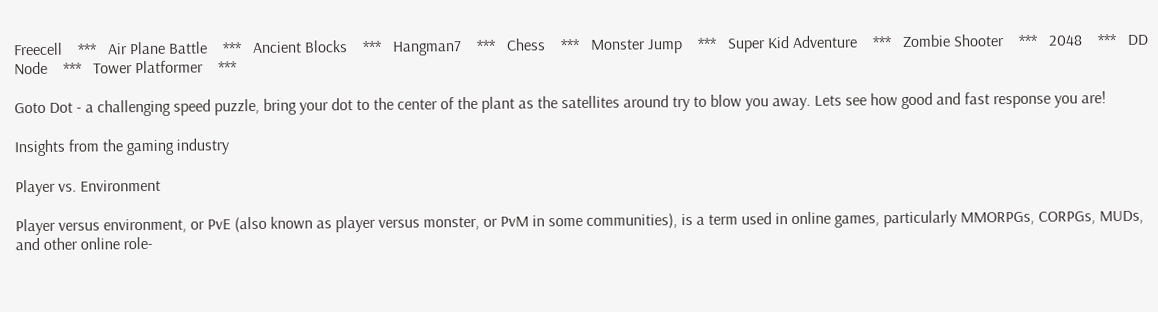Freecell    ***   Air Plane Battle    ***   Ancient Blocks    ***   Hangman7    ***   Chess    ***   Monster Jump    ***   Super Kid Adventure    ***   Zombie Shooter    ***   2048    ***   DD Node    ***   Tower Platformer    ***

Goto Dot - a challenging speed puzzle, bring your dot to the center of the plant as the satellites around try to blow you away. Lets see how good and fast response you are!

Insights from the gaming industry

Player vs. Environment

Player versus environment, or PvE (also known as player versus monster, or PvM in some communities), is a term used in online games, particularly MMORPGs, CORPGs, MUDs, and other online role-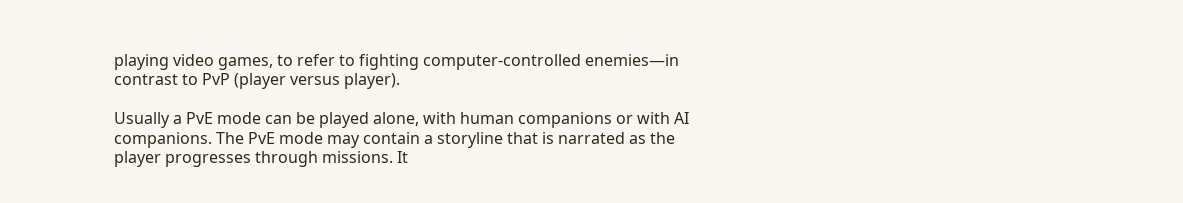playing video games, to refer to fighting computer-controlled enemies—in contrast to PvP (player versus player).

Usually a PvE mode can be played alone, with human companions or with AI companions. The PvE mode may contain a storyline that is narrated as the player progresses through missions. It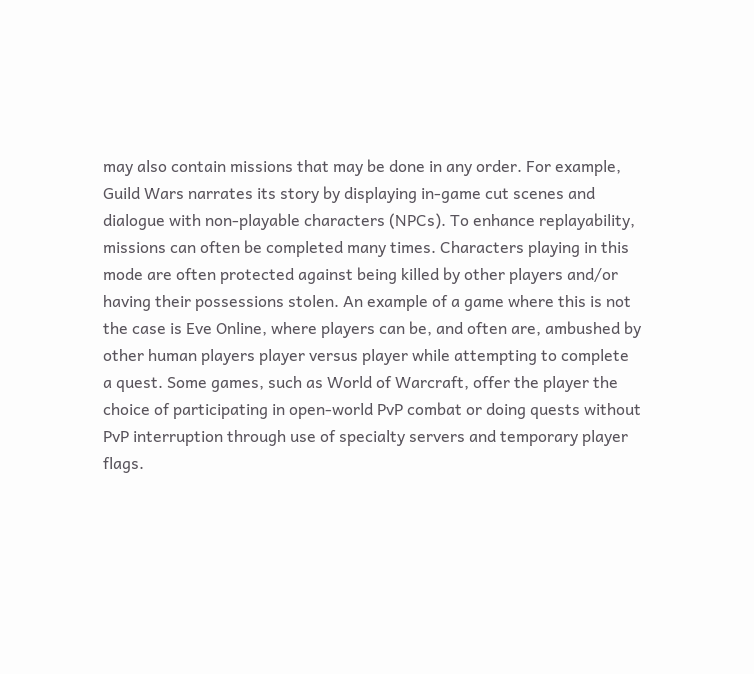may also contain missions that may be done in any order. For example, Guild Wars narrates its story by displaying in-game cut scenes and dialogue with non-playable characters (NPCs). To enhance replayability, missions can often be completed many times. Characters playing in this mode are often protected against being killed by other players and/or having their possessions stolen. An example of a game where this is not the case is Eve Online, where players can be, and often are, ambushed by other human players player versus player while attempting to complete a quest. Some games, such as World of Warcraft, offer the player the choice of participating in open-world PvP combat or doing quests without PvP interruption through use of specialty servers and temporary player flags.